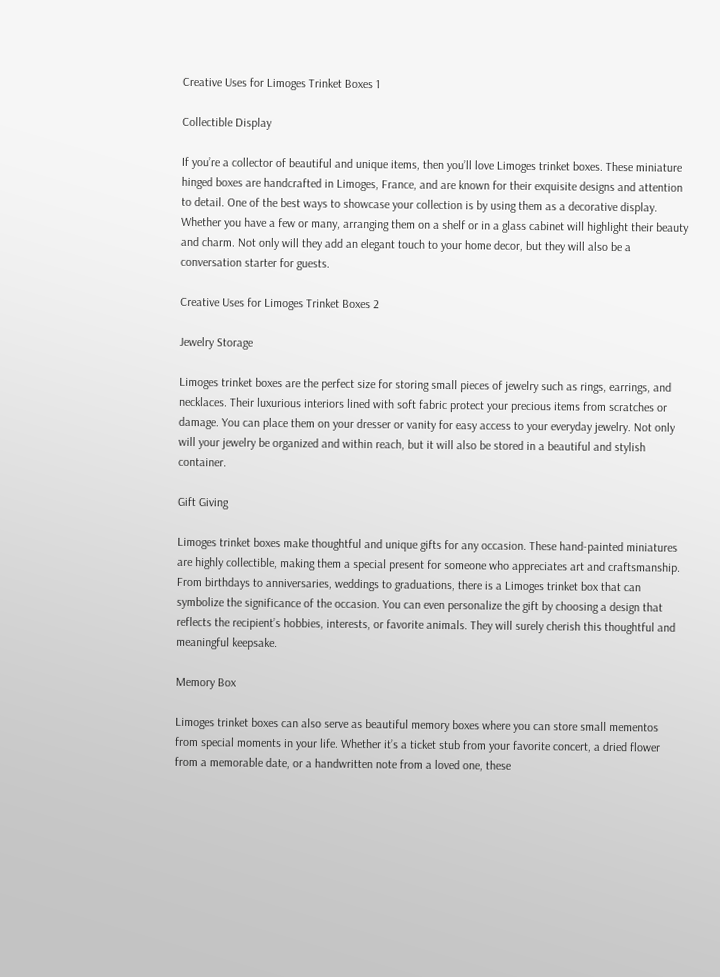Creative Uses for Limoges Trinket Boxes 1

Collectible Display

If you’re a collector of beautiful and unique items, then you’ll love Limoges trinket boxes. These miniature hinged boxes are handcrafted in Limoges, France, and are known for their exquisite designs and attention to detail. One of the best ways to showcase your collection is by using them as a decorative display. Whether you have a few or many, arranging them on a shelf or in a glass cabinet will highlight their beauty and charm. Not only will they add an elegant touch to your home decor, but they will also be a conversation starter for guests.

Creative Uses for Limoges Trinket Boxes 2

Jewelry Storage

Limoges trinket boxes are the perfect size for storing small pieces of jewelry such as rings, earrings, and necklaces. Their luxurious interiors lined with soft fabric protect your precious items from scratches or damage. You can place them on your dresser or vanity for easy access to your everyday jewelry. Not only will your jewelry be organized and within reach, but it will also be stored in a beautiful and stylish container.

Gift Giving

Limoges trinket boxes make thoughtful and unique gifts for any occasion. These hand-painted miniatures are highly collectible, making them a special present for someone who appreciates art and craftsmanship. From birthdays to anniversaries, weddings to graduations, there is a Limoges trinket box that can symbolize the significance of the occasion. You can even personalize the gift by choosing a design that reflects the recipient’s hobbies, interests, or favorite animals. They will surely cherish this thoughtful and meaningful keepsake.

Memory Box

Limoges trinket boxes can also serve as beautiful memory boxes where you can store small mementos from special moments in your life. Whether it’s a ticket stub from your favorite concert, a dried flower from a memorable date, or a handwritten note from a loved one, these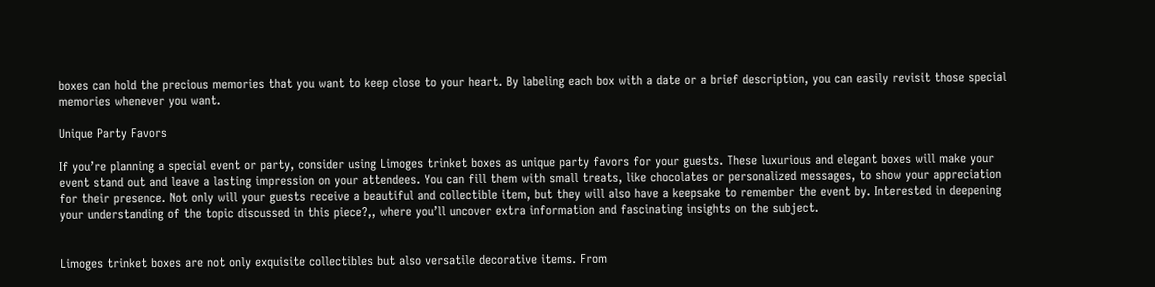boxes can hold the precious memories that you want to keep close to your heart. By labeling each box with a date or a brief description, you can easily revisit those special memories whenever you want.

Unique Party Favors

If you’re planning a special event or party, consider using Limoges trinket boxes as unique party favors for your guests. These luxurious and elegant boxes will make your event stand out and leave a lasting impression on your attendees. You can fill them with small treats, like chocolates or personalized messages, to show your appreciation for their presence. Not only will your guests receive a beautiful and collectible item, but they will also have a keepsake to remember the event by. Interested in deepening your understanding of the topic discussed in this piece?,, where you’ll uncover extra information and fascinating insights on the subject.


Limoges trinket boxes are not only exquisite collectibles but also versatile decorative items. From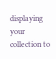displaying your collection to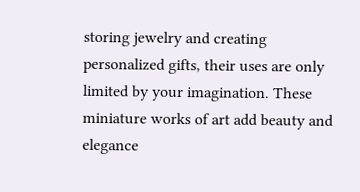storing jewelry and creating personalized gifts, their uses are only limited by your imagination. These miniature works of art add beauty and elegance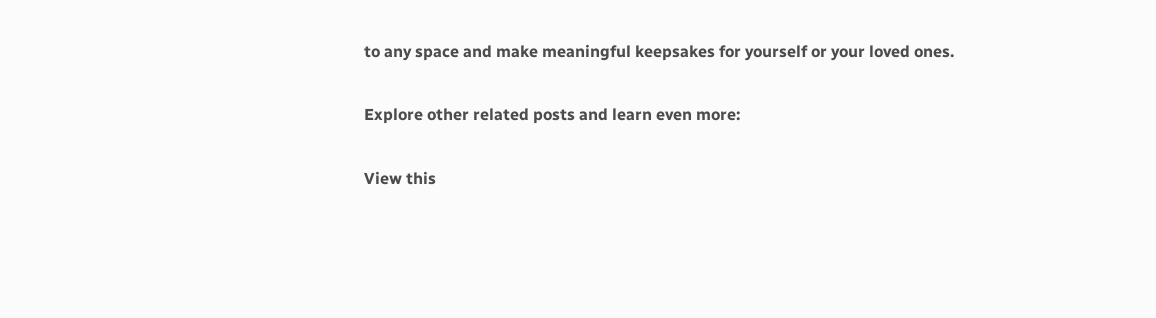to any space and make meaningful keepsakes for yourself or your loved ones.

Explore other related posts and learn even more:

View this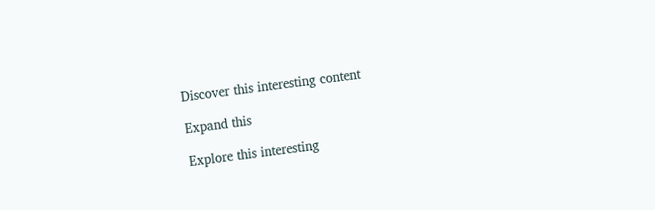Discover this interesting content

Expand this

Explore this interesting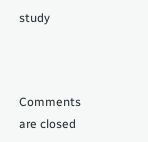study



Comments are closed